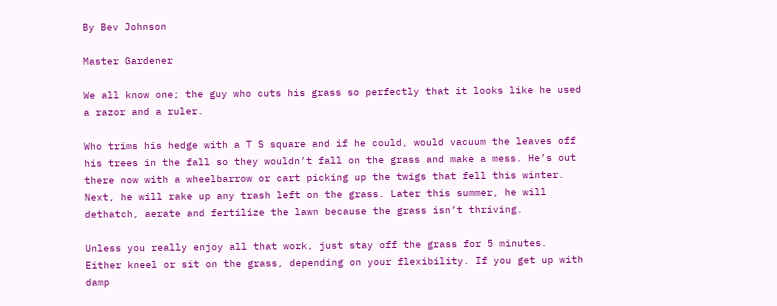By Bev Johnson

Master Gardener

We all know one; the guy who cuts his grass so perfectly that it looks like he used a razor and a ruler.

Who trims his hedge with a T S square and if he could, would vacuum the leaves off his trees in the fall so they wouldn’t fall on the grass and make a mess. He’s out there now with a wheelbarrow or cart picking up the twigs that fell this winter. Next, he will rake up any trash left on the grass. Later this summer, he will dethatch, aerate and fertilize the lawn because the grass isn’t thriving.

Unless you really enjoy all that work, just stay off the grass for 5 minutes. Either kneel or sit on the grass, depending on your flexibility. If you get up with damp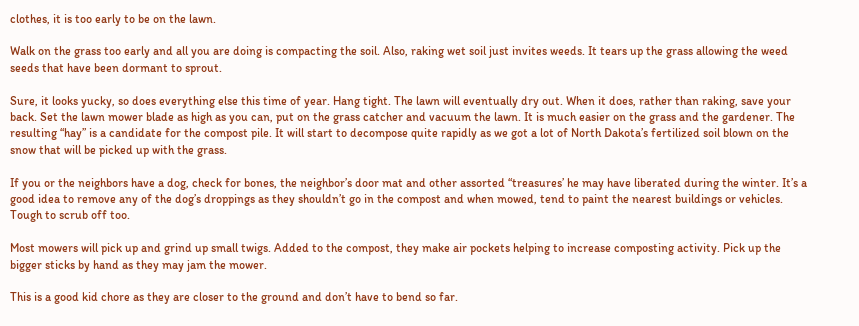clothes, it is too early to be on the lawn.

Walk on the grass too early and all you are doing is compacting the soil. Also, raking wet soil just invites weeds. It tears up the grass allowing the weed seeds that have been dormant to sprout.

Sure, it looks yucky, so does everything else this time of year. Hang tight. The lawn will eventually dry out. When it does, rather than raking, save your back. Set the lawn mower blade as high as you can, put on the grass catcher and vacuum the lawn. It is much easier on the grass and the gardener. The resulting “hay” is a candidate for the compost pile. It will start to decompose quite rapidly as we got a lot of North Dakota’s fertilized soil blown on the snow that will be picked up with the grass.

If you or the neighbors have a dog, check for bones, the neighbor’s door mat and other assorted “treasures’ he may have liberated during the winter. It’s a good idea to remove any of the dog’s droppings as they shouldn’t go in the compost and when mowed, tend to paint the nearest buildings or vehicles. Tough to scrub off too.

Most mowers will pick up and grind up small twigs. Added to the compost, they make air pockets helping to increase composting activity. Pick up the bigger sticks by hand as they may jam the mower.

This is a good kid chore as they are closer to the ground and don’t have to bend so far.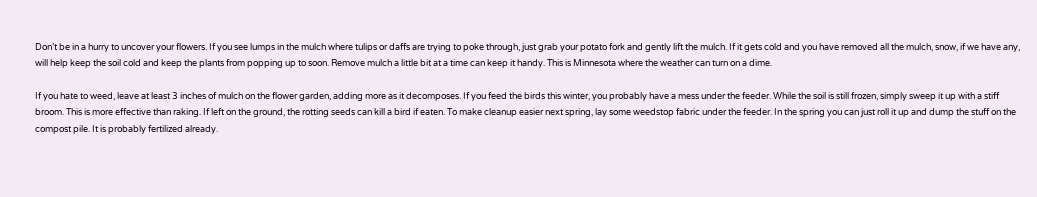Don’t be in a hurry to uncover your flowers. If you see lumps in the mulch where tulips or daffs are trying to poke through, just grab your potato fork and gently lift the mulch. If it gets cold and you have removed all the mulch, snow, if we have any, will help keep the soil cold and keep the plants from popping up to soon. Remove mulch a little bit at a time can keep it handy. This is Minnesota where the weather can turn on a dime.

If you hate to weed, leave at least 3 inches of mulch on the flower garden, adding more as it decomposes. If you feed the birds this winter, you probably have a mess under the feeder. While the soil is still frozen, simply sweep it up with a stiff broom. This is more effective than raking. If left on the ground, the rotting seeds can kill a bird if eaten. To make cleanup easier next spring, lay some weedstop fabric under the feeder. In the spring you can just roll it up and dump the stuff on the compost pile. It is probably fertilized already.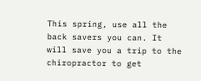This spring, use all the back savers you can. It will save you a trip to the chiropractor to get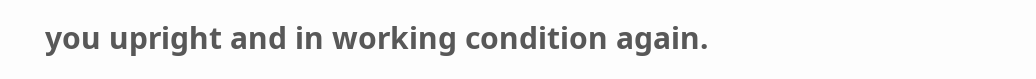you upright and in working condition again.